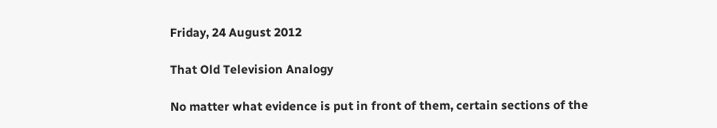Friday, 24 August 2012

That Old Television Analogy

No matter what evidence is put in front of them, certain sections of the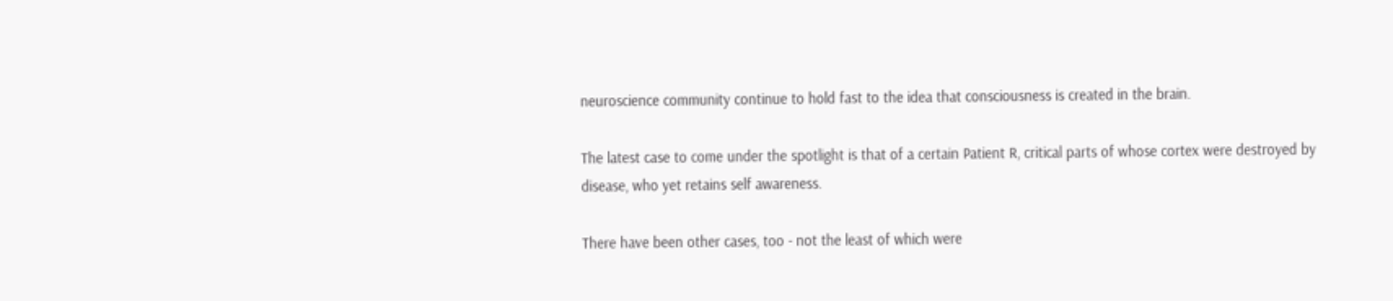neuroscience community continue to hold fast to the idea that consciousness is created in the brain.

The latest case to come under the spotlight is that of a certain Patient R, critical parts of whose cortex were destroyed by disease, who yet retains self awareness.

There have been other cases, too - not the least of which were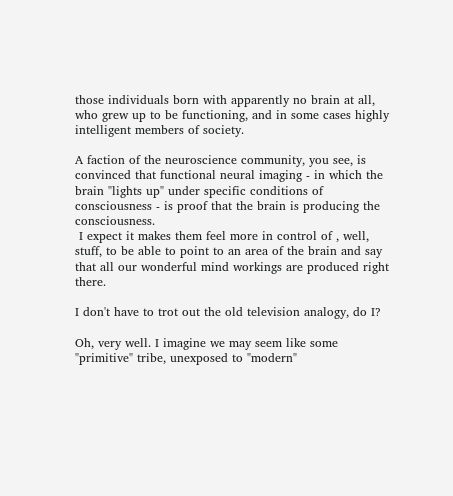those individuals born with apparently no brain at all, who grew up to be functioning, and in some cases highly intelligent members of society.

A faction of the neuroscience community, you see, is convinced that functional neural imaging - in which the brain "lights up" under specific conditions of consciousness - is proof that the brain is producing the consciousness.
 I expect it makes them feel more in control of , well, stuff, to be able to point to an area of the brain and say that all our wonderful mind workings are produced right there.

I don't have to trot out the old television analogy, do I?

Oh, very well. I imagine we may seem like some "primitive" tribe, unexposed to "modern"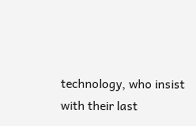technology, who insist with their last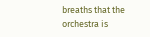breaths that the orchestra is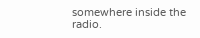somewhere inside the radio.